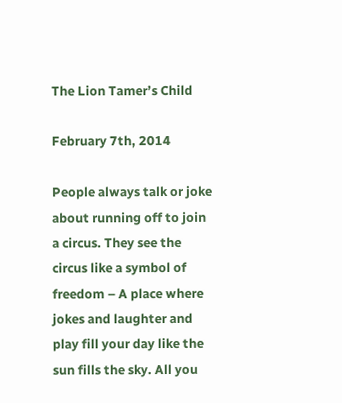The Lion Tamer’s Child

February 7th, 2014

People always talk or joke about running off to join a circus. They see the circus like a symbol of freedom – A place where jokes and laughter and play fill your day like the sun fills the sky. All you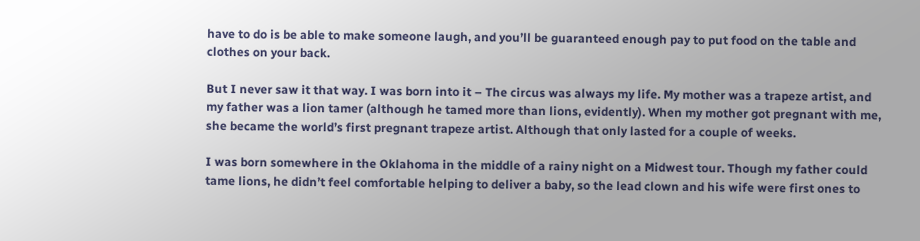have to do is be able to make someone laugh, and you’ll be guaranteed enough pay to put food on the table and clothes on your back.

But I never saw it that way. I was born into it – The circus was always my life. My mother was a trapeze artist, and my father was a lion tamer (although he tamed more than lions, evidently). When my mother got pregnant with me, she became the world’s first pregnant trapeze artist. Although that only lasted for a couple of weeks.

I was born somewhere in the Oklahoma in the middle of a rainy night on a Midwest tour. Though my father could tame lions, he didn’t feel comfortable helping to deliver a baby, so the lead clown and his wife were first ones to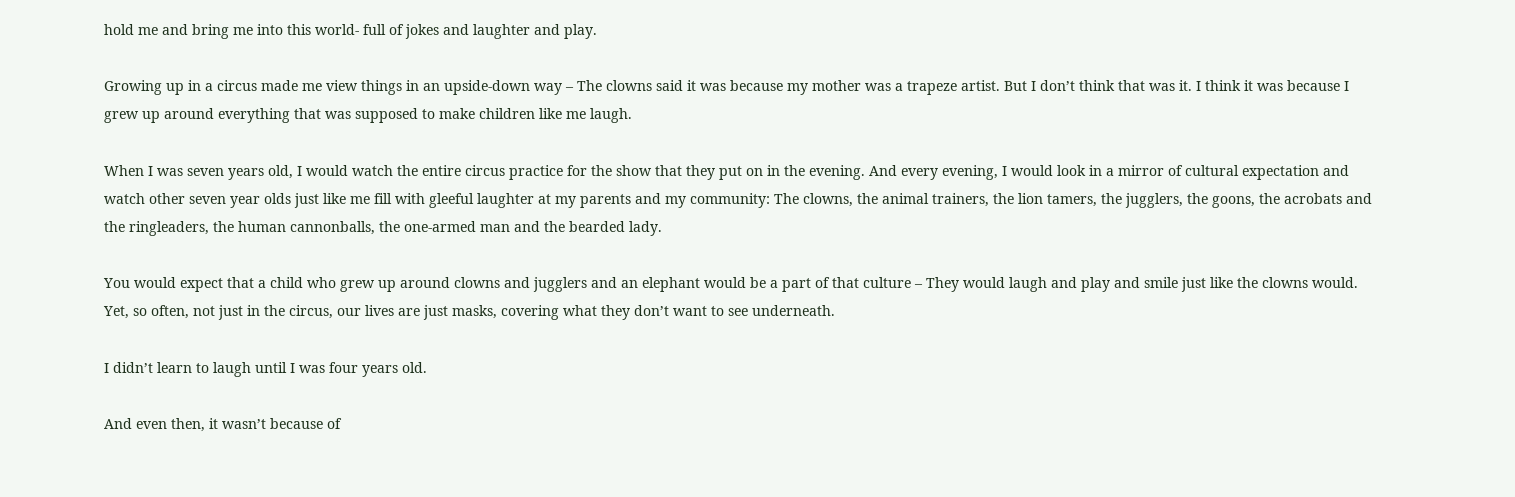hold me and bring me into this world- full of jokes and laughter and play.

Growing up in a circus made me view things in an upside-down way – The clowns said it was because my mother was a trapeze artist. But I don’t think that was it. I think it was because I grew up around everything that was supposed to make children like me laugh.

When I was seven years old, I would watch the entire circus practice for the show that they put on in the evening. And every evening, I would look in a mirror of cultural expectation and watch other seven year olds just like me fill with gleeful laughter at my parents and my community: The clowns, the animal trainers, the lion tamers, the jugglers, the goons, the acrobats and the ringleaders, the human cannonballs, the one-armed man and the bearded lady.

You would expect that a child who grew up around clowns and jugglers and an elephant would be a part of that culture – They would laugh and play and smile just like the clowns would. Yet, so often, not just in the circus, our lives are just masks, covering what they don’t want to see underneath.

I didn’t learn to laugh until I was four years old.

And even then, it wasn’t because of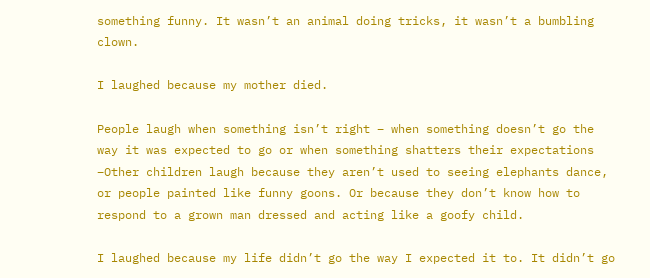something funny. It wasn’t an animal doing tricks, it wasn’t a bumbling clown.

I laughed because my mother died.

People laugh when something isn’t right – when something doesn’t go the way it was expected to go or when something shatters their expectations –Other children laugh because they aren’t used to seeing elephants dance, or people painted like funny goons. Or because they don’t know how to respond to a grown man dressed and acting like a goofy child.

I laughed because my life didn’t go the way I expected it to. It didn’t go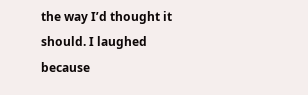the way I’d thought it should. I laughed because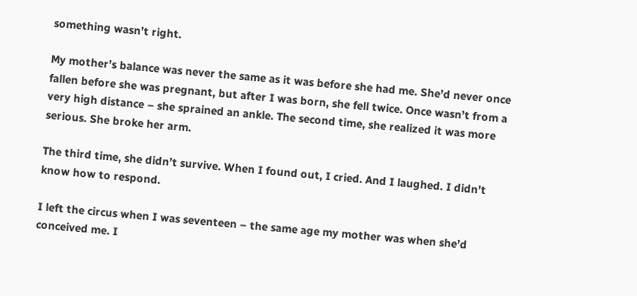something wasn’t right.

My mother’s balance was never the same as it was before she had me. She’d never once fallen before she was pregnant, but after I was born, she fell twice. Once wasn’t from a very high distance – she sprained an ankle. The second time, she realized it was more serious. She broke her arm.

The third time, she didn’t survive. When I found out, I cried. And I laughed. I didn’t know how to respond.

I left the circus when I was seventeen – the same age my mother was when she’d conceived me. I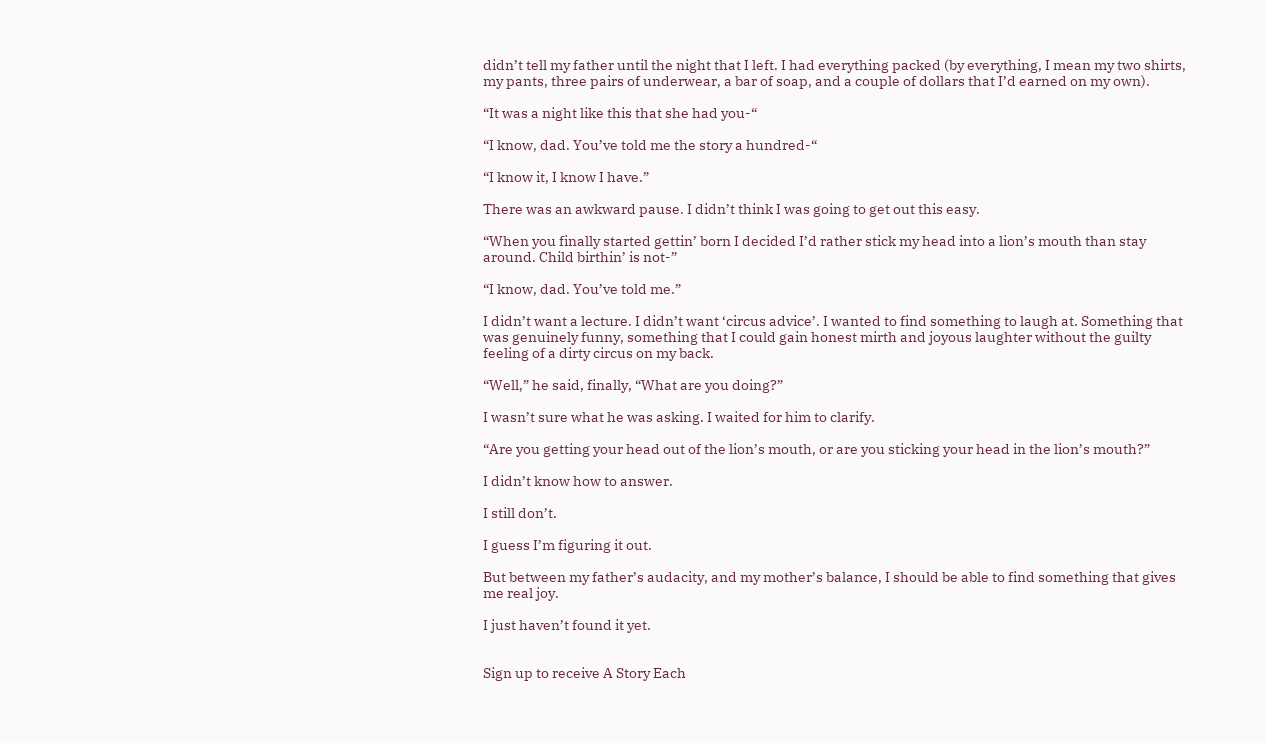didn’t tell my father until the night that I left. I had everything packed (by everything, I mean my two shirts, my pants, three pairs of underwear, a bar of soap, and a couple of dollars that I’d earned on my own).

“It was a night like this that she had you-“

“I know, dad. You’ve told me the story a hundred-“

“I know it, I know I have.”

There was an awkward pause. I didn’t think I was going to get out this easy.

“When you finally started gettin’ born I decided I’d rather stick my head into a lion’s mouth than stay around. Child birthin’ is not-”

“I know, dad. You’ve told me.”

I didn’t want a lecture. I didn’t want ‘circus advice’. I wanted to find something to laugh at. Something that was genuinely funny, something that I could gain honest mirth and joyous laughter without the guilty feeling of a dirty circus on my back.

“Well,” he said, finally, “What are you doing?”

I wasn’t sure what he was asking. I waited for him to clarify.

“Are you getting your head out of the lion’s mouth, or are you sticking your head in the lion’s mouth?”

I didn’t know how to answer.

I still don’t.

I guess I’m figuring it out.

But between my father’s audacity, and my mother’s balance, I should be able to find something that gives me real joy.

I just haven’t found it yet.


Sign up to receive A Story Each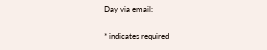Day via email:

* indicates required